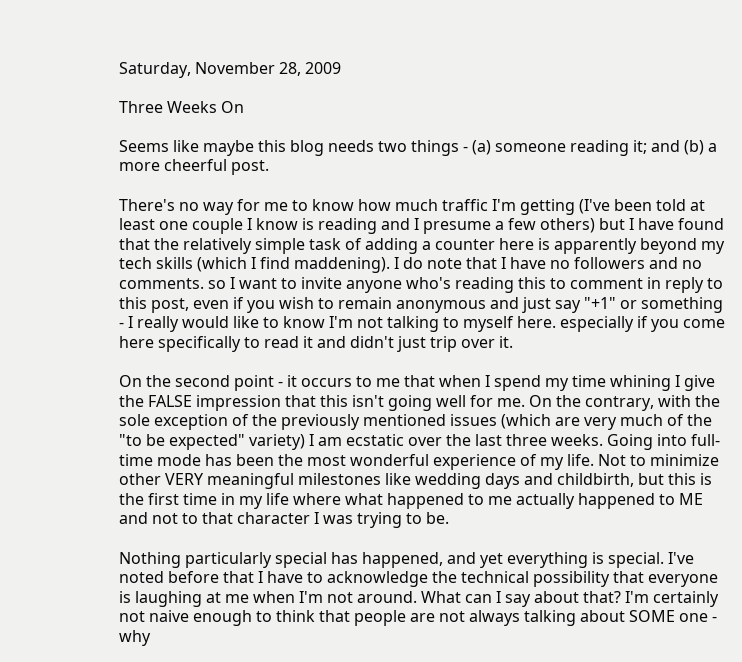Saturday, November 28, 2009

Three Weeks On

Seems like maybe this blog needs two things - (a) someone reading it; and (b) a more cheerful post.

There's no way for me to know how much traffic I'm getting (I've been told at least one couple I know is reading and I presume a few others) but I have found that the relatively simple task of adding a counter here is apparently beyond my tech skills (which I find maddening). I do note that I have no followers and no comments. so I want to invite anyone who's reading this to comment in reply to this post, even if you wish to remain anonymous and just say "+1" or something - I really would like to know I'm not talking to myself here. especially if you come here specifically to read it and didn't just trip over it.

On the second point - it occurs to me that when I spend my time whining I give the FALSE impression that this isn't going well for me. On the contrary, with the sole exception of the previously mentioned issues (which are very much of the "to be expected" variety) I am ecstatic over the last three weeks. Going into full-time mode has been the most wonderful experience of my life. Not to minimize other VERY meaningful milestones like wedding days and childbirth, but this is the first time in my life where what happened to me actually happened to ME and not to that character I was trying to be.

Nothing particularly special has happened, and yet everything is special. I've noted before that I have to acknowledge the technical possibility that everyone is laughing at me when I'm not around. What can I say about that? I'm certainly not naive enough to think that people are not always talking about SOME one - why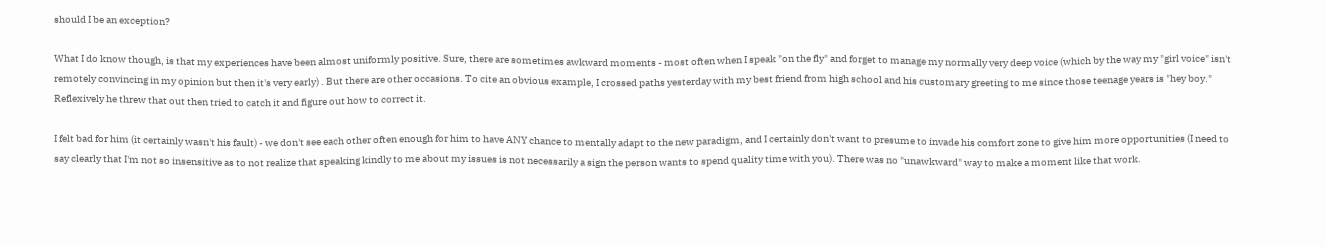should I be an exception?

What I do know though, is that my experiences have been almost uniformly positive. Sure, there are sometimes awkward moments - most often when I speak "on the fly" and forget to manage my normally very deep voice (which by the way my "girl voice" isn't remotely convincing in my opinion but then it's very early) . But there are other occasions. To cite an obvious example, I crossed paths yesterday with my best friend from high school and his customary greeting to me since those teenage years is "hey boy." Reflexively he threw that out then tried to catch it and figure out how to correct it.

I felt bad for him (it certainly wasn't his fault) - we don't see each other often enough for him to have ANY chance to mentally adapt to the new paradigm, and I certainly don't want to presume to invade his comfort zone to give him more opportunities (I need to say clearly that I'm not so insensitive as to not realize that speaking kindly to me about my issues is not necessarily a sign the person wants to spend quality time with you). There was no "unawkward" way to make a moment like that work.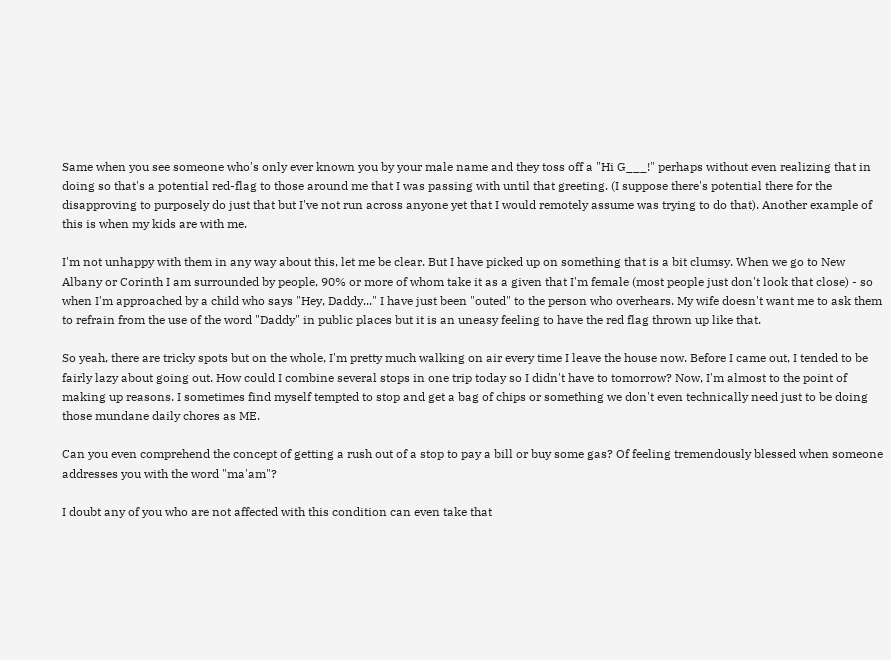Same when you see someone who's only ever known you by your male name and they toss off a "Hi G___!" perhaps without even realizing that in doing so that's a potential red-flag to those around me that I was passing with until that greeting. (I suppose there's potential there for the disapproving to purposely do just that but I've not run across anyone yet that I would remotely assume was trying to do that). Another example of this is when my kids are with me.

I'm not unhappy with them in any way about this, let me be clear. But I have picked up on something that is a bit clumsy. When we go to New Albany or Corinth I am surrounded by people, 90% or more of whom take it as a given that I'm female (most people just don't look that close) - so when I'm approached by a child who says "Hey, Daddy..." I have just been "outed" to the person who overhears. My wife doesn't want me to ask them to refrain from the use of the word "Daddy" in public places but it is an uneasy feeling to have the red flag thrown up like that.

So yeah, there are tricky spots but on the whole, I'm pretty much walking on air every time I leave the house now. Before I came out, I tended to be fairly lazy about going out. How could I combine several stops in one trip today so I didn't have to tomorrow? Now, I'm almost to the point of making up reasons. I sometimes find myself tempted to stop and get a bag of chips or something we don't even technically need just to be doing those mundane daily chores as ME.

Can you even comprehend the concept of getting a rush out of a stop to pay a bill or buy some gas? Of feeling tremendously blessed when someone addresses you with the word "ma'am"?

I doubt any of you who are not affected with this condition can even take that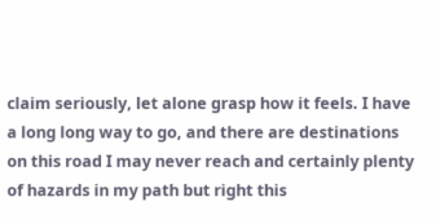claim seriously, let alone grasp how it feels. I have a long long way to go, and there are destinations on this road I may never reach and certainly plenty of hazards in my path but right this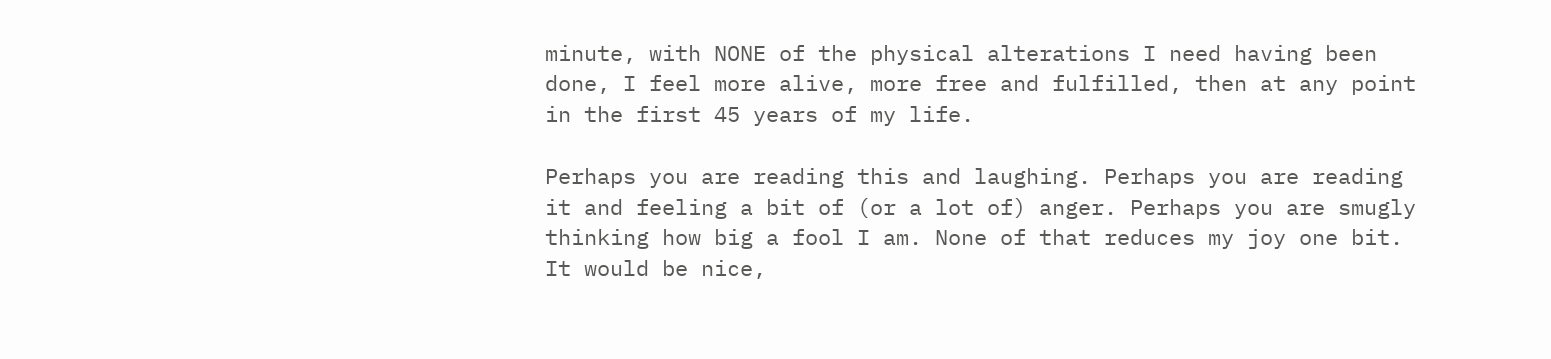minute, with NONE of the physical alterations I need having been done, I feel more alive, more free and fulfilled, then at any point in the first 45 years of my life.

Perhaps you are reading this and laughing. Perhaps you are reading it and feeling a bit of (or a lot of) anger. Perhaps you are smugly thinking how big a fool I am. None of that reduces my joy one bit. It would be nice,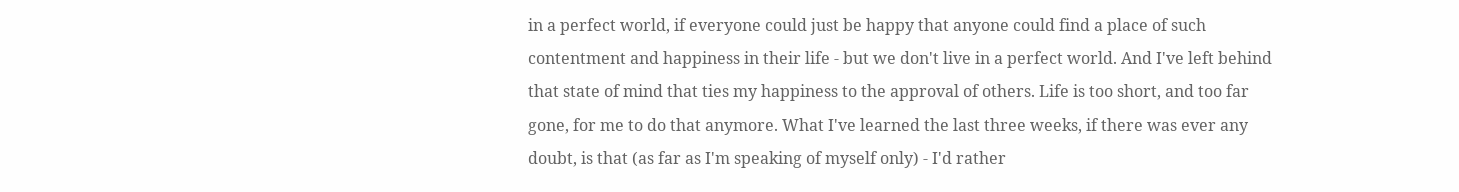in a perfect world, if everyone could just be happy that anyone could find a place of such contentment and happiness in their life - but we don't live in a perfect world. And I've left behind that state of mind that ties my happiness to the approval of others. Life is too short, and too far gone, for me to do that anymore. What I've learned the last three weeks, if there was ever any doubt, is that (as far as I'm speaking of myself only) - I'd rather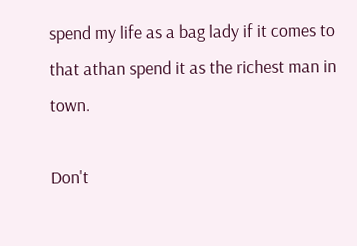spend my life as a bag lady if it comes to that athan spend it as the richest man in town.

Don't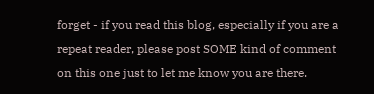forget - if you read this blog, especially if you are a repeat reader, please post SOME kind of comment on this one just to let me know you are there.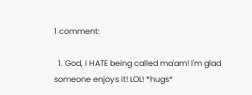1 comment:

  1. God, I HATE being called ma'am! I'm glad someone enjoys it! LOL! *hugs*